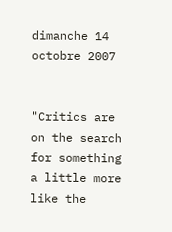dimanche 14 octobre 2007


"Critics are on the search for something a little more like the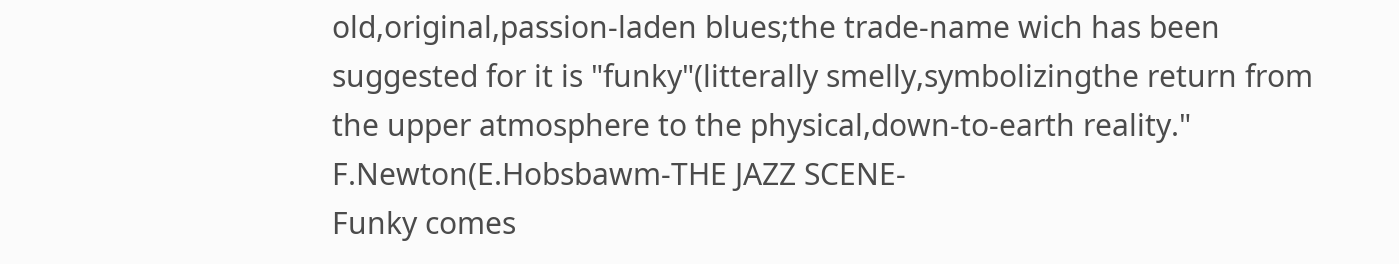old,original,passion-laden blues;the trade-name wich has been suggested for it is "funky"(litterally smelly,symbolizingthe return from the upper atmosphere to the physical,down-to-earth reality."
F.Newton(E.Hobsbawm-THE JAZZ SCENE-
Funky comes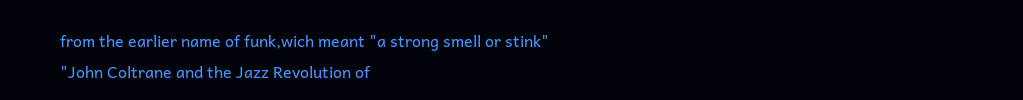from the earlier name of funk,wich meant "a strong smell or stink"
"John Coltrane and the Jazz Revolution of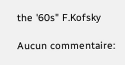the '60s" F.Kofsky

Aucun commentaire: